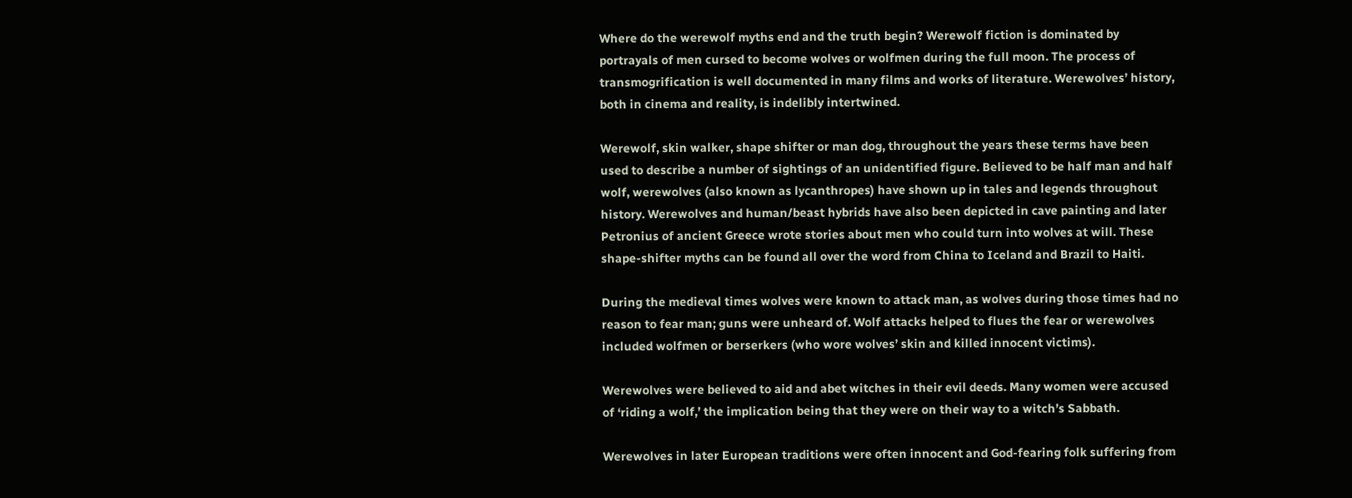Where do the werewolf myths end and the truth begin? Werewolf fiction is dominated by portrayals of men cursed to become wolves or wolfmen during the full moon. The process of transmogrification is well documented in many films and works of literature. Werewolves’ history, both in cinema and reality, is indelibly intertwined.

Werewolf, skin walker, shape shifter or man dog, throughout the years these terms have been used to describe a number of sightings of an unidentified figure. Believed to be half man and half wolf, werewolves (also known as lycanthropes) have shown up in tales and legends throughout history. Werewolves and human/beast hybrids have also been depicted in cave painting and later Petronius of ancient Greece wrote stories about men who could turn into wolves at will. These shape-shifter myths can be found all over the word from China to Iceland and Brazil to Haiti.

During the medieval times wolves were known to attack man, as wolves during those times had no reason to fear man; guns were unheard of. Wolf attacks helped to flues the fear or werewolves included wolfmen or berserkers (who wore wolves’ skin and killed innocent victims).

Werewolves were believed to aid and abet witches in their evil deeds. Many women were accused of ‘riding a wolf,’ the implication being that they were on their way to a witch’s Sabbath.

Werewolves in later European traditions were often innocent and God-fearing folk suffering from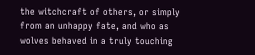the witchcraft of others, or simply from an unhappy fate, and who as wolves behaved in a truly touching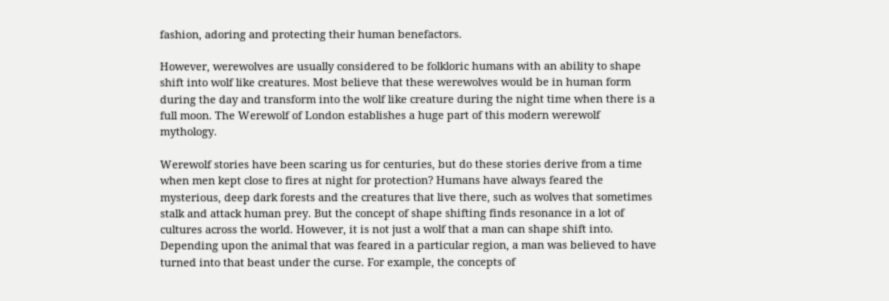fashion, adoring and protecting their human benefactors.

However, werewolves are usually considered to be folkloric humans with an ability to shape shift into wolf like creatures. Most believe that these werewolves would be in human form during the day and transform into the wolf like creature during the night time when there is a full moon. The Werewolf of London establishes a huge part of this modern werewolf mythology.

Werewolf stories have been scaring us for centuries, but do these stories derive from a time when men kept close to fires at night for protection? Humans have always feared the mysterious, deep dark forests and the creatures that live there, such as wolves that sometimes stalk and attack human prey. But the concept of shape shifting finds resonance in a lot of cultures across the world. However, it is not just a wolf that a man can shape shift into. Depending upon the animal that was feared in a particular region, a man was believed to have turned into that beast under the curse. For example, the concepts of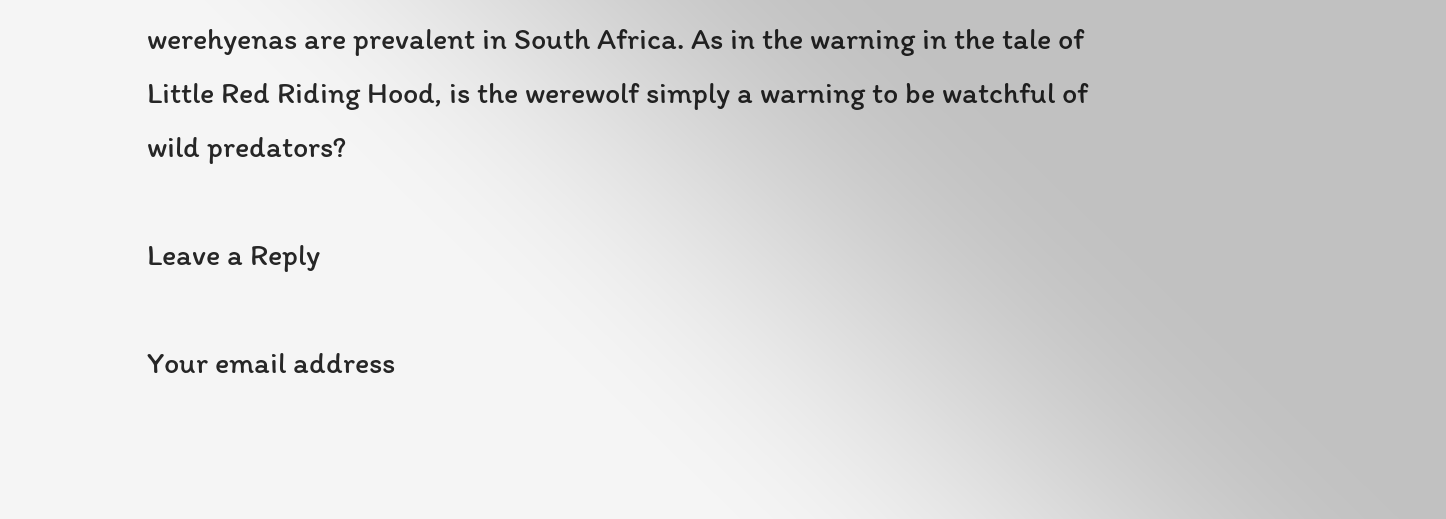werehyenas are prevalent in South Africa. As in the warning in the tale of Little Red Riding Hood, is the werewolf simply a warning to be watchful of wild predators?

Leave a Reply

Your email address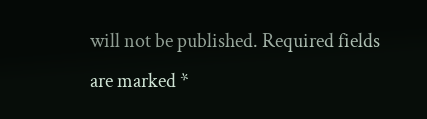will not be published. Required fields are marked *